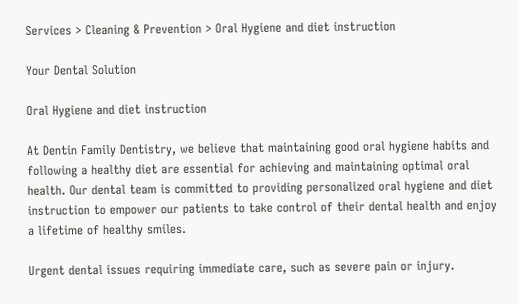Services > Cleaning & Prevention > Oral Hygiene and diet instruction

Your Dental Solution

Oral Hygiene and diet instruction

At Dentin Family Dentistry, we believe that maintaining good oral hygiene habits and following a healthy diet are essential for achieving and maintaining optimal oral health. Our dental team is committed to providing personalized oral hygiene and diet instruction to empower our patients to take control of their dental health and enjoy a lifetime of healthy smiles.

Urgent dental issues requiring immediate care, such as severe pain or injury.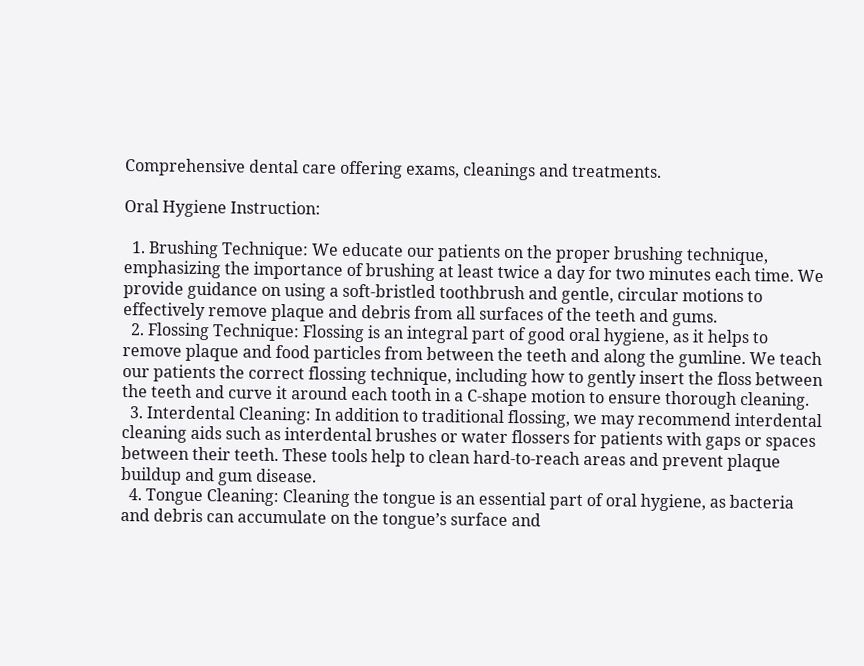Comprehensive dental care offering exams, cleanings and treatments.

Oral Hygiene Instruction:

  1. Brushing Technique: We educate our patients on the proper brushing technique, emphasizing the importance of brushing at least twice a day for two minutes each time. We provide guidance on using a soft-bristled toothbrush and gentle, circular motions to effectively remove plaque and debris from all surfaces of the teeth and gums.
  2. Flossing Technique: Flossing is an integral part of good oral hygiene, as it helps to remove plaque and food particles from between the teeth and along the gumline. We teach our patients the correct flossing technique, including how to gently insert the floss between the teeth and curve it around each tooth in a C-shape motion to ensure thorough cleaning.
  3. Interdental Cleaning: In addition to traditional flossing, we may recommend interdental cleaning aids such as interdental brushes or water flossers for patients with gaps or spaces between their teeth. These tools help to clean hard-to-reach areas and prevent plaque buildup and gum disease.
  4. Tongue Cleaning: Cleaning the tongue is an essential part of oral hygiene, as bacteria and debris can accumulate on the tongue’s surface and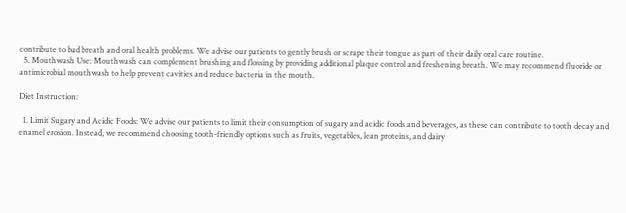contribute to bad breath and oral health problems. We advise our patients to gently brush or scrape their tongue as part of their daily oral care routine.
  5. Mouthwash Use: Mouthwash can complement brushing and flossing by providing additional plaque control and freshening breath. We may recommend fluoride or antimicrobial mouthwash to help prevent cavities and reduce bacteria in the mouth.

Diet Instruction:

  1. Limit Sugary and Acidic Foods: We advise our patients to limit their consumption of sugary and acidic foods and beverages, as these can contribute to tooth decay and enamel erosion. Instead, we recommend choosing tooth-friendly options such as fruits, vegetables, lean proteins, and dairy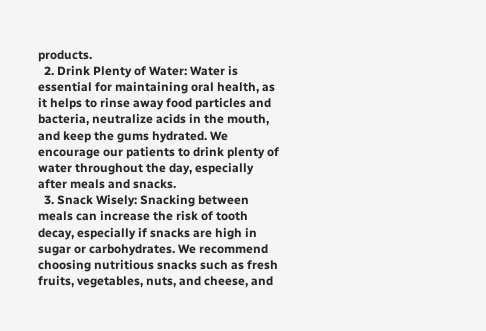products.
  2. Drink Plenty of Water: Water is essential for maintaining oral health, as it helps to rinse away food particles and bacteria, neutralize acids in the mouth, and keep the gums hydrated. We encourage our patients to drink plenty of water throughout the day, especially after meals and snacks.
  3. Snack Wisely: Snacking between meals can increase the risk of tooth decay, especially if snacks are high in sugar or carbohydrates. We recommend choosing nutritious snacks such as fresh fruits, vegetables, nuts, and cheese, and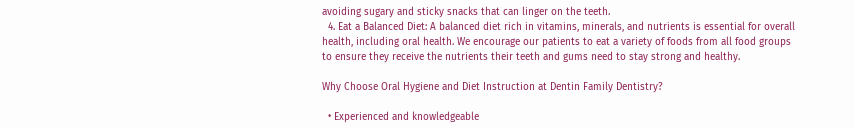avoiding sugary and sticky snacks that can linger on the teeth.
  4. Eat a Balanced Diet: A balanced diet rich in vitamins, minerals, and nutrients is essential for overall health, including oral health. We encourage our patients to eat a variety of foods from all food groups to ensure they receive the nutrients their teeth and gums need to stay strong and healthy.

Why Choose Oral Hygiene and Diet Instruction at Dentin Family Dentistry?

  • Experienced and knowledgeable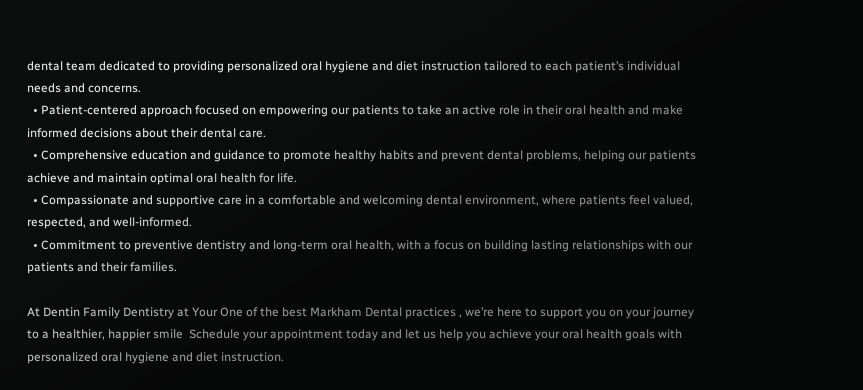dental team dedicated to providing personalized oral hygiene and diet instruction tailored to each patient’s individual needs and concerns.
  • Patient-centered approach focused on empowering our patients to take an active role in their oral health and make informed decisions about their dental care.
  • Comprehensive education and guidance to promote healthy habits and prevent dental problems, helping our patients achieve and maintain optimal oral health for life.
  • Compassionate and supportive care in a comfortable and welcoming dental environment, where patients feel valued, respected, and well-informed.
  • Commitment to preventive dentistry and long-term oral health, with a focus on building lasting relationships with our patients and their families.

At Dentin Family Dentistry at Your One of the best Markham Dental practices , we’re here to support you on your journey to a healthier, happier smile  Schedule your appointment today and let us help you achieve your oral health goals with personalized oral hygiene and diet instruction.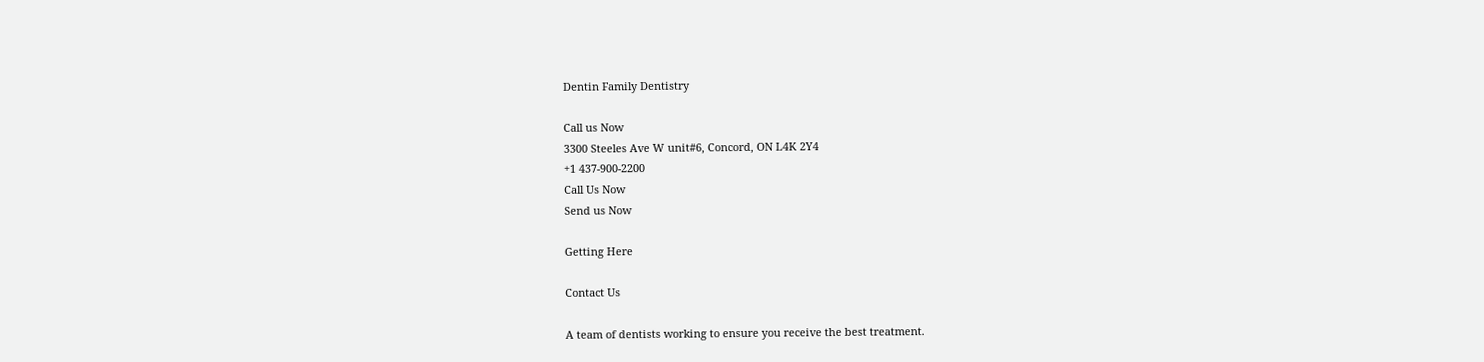Dentin Family Dentistry

Call us Now
3300 Steeles Ave W unit#6, Concord, ON L4K 2Y4
+1 437-900-2200
Call Us Now
Send us Now

Getting Here

Contact Us

A team of dentists working to ensure you receive the best treatment.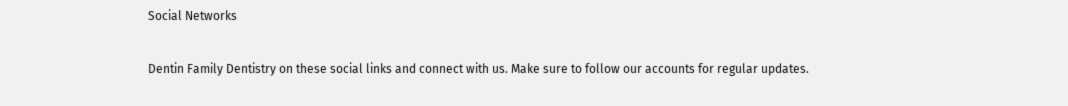Social Networks

Dentin Family Dentistry on these social links and connect with us. Make sure to follow our accounts for regular updates.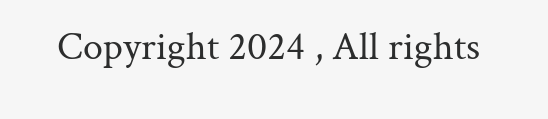Copyright 2024 , All rights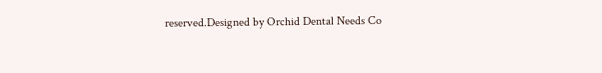reserved.Designed by Orchid Dental Needs Co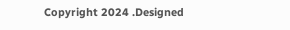Copyright 2024 .Designed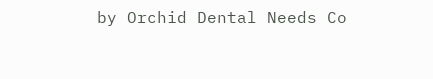by Orchid Dental Needs Co